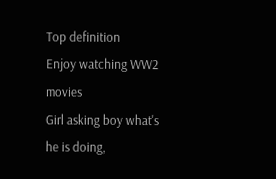Top definition
Enjoy watching WW2 movies
Girl asking boy what's he is doing,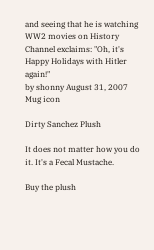and seeing that he is watching WW2 movies on History Channel exclaims: "Oh, it's Happy Holidays with Hitler again!"
by shonny August 31, 2007
Mug icon

Dirty Sanchez Plush

It does not matter how you do it. It's a Fecal Mustache.

Buy the plush